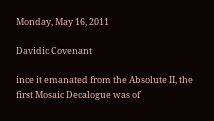Monday, May 16, 2011

Davidic Covenant

ince it emanated from the Absolute II, the first Mosaic Decalogue was of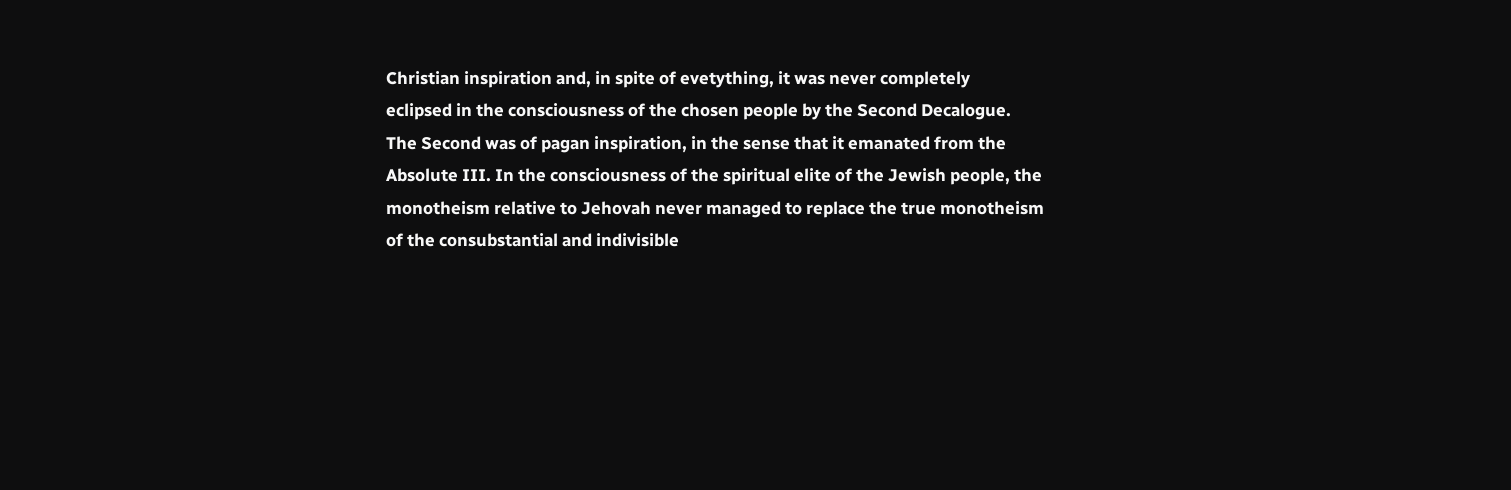Christian inspiration and, in spite of evetything, it was never completely
eclipsed in the consciousness of the chosen people by the Second Decalogue.
The Second was of pagan inspiration, in the sense that it emanated from the
Absolute III. In the consciousness of the spiritual elite of the Jewish people, the
monotheism relative to Jehovah never managed to replace the true monotheism
of the consubstantial and indivisible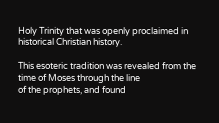Holy Trinity that was openly proclaimed in
historical Christian history.

This esoteric tradition was revealed from the time of Moses through the line
of the prophets, and found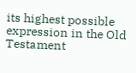its highest possible expression in the Old Testament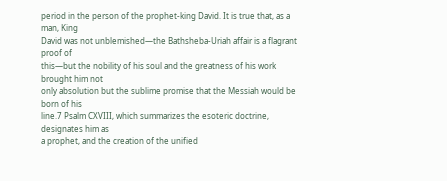period in the person of the prophet-king David. It is true that, as a man, King
David was not unblemished—the Bathsheba-Uriah affair is a flagrant proof of
this—but the nobility of his soul and the greatness of his work brought him not
only absolution but the sublime promise that the Messiah would be born of his
line.7 Psalm CXVIII, which summarizes the esoteric doctrine, designates him as
a prophet, and the creation of the unified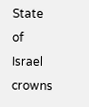State of Israel crowns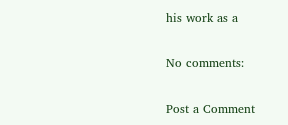his work as a

No comments:

Post a Comment